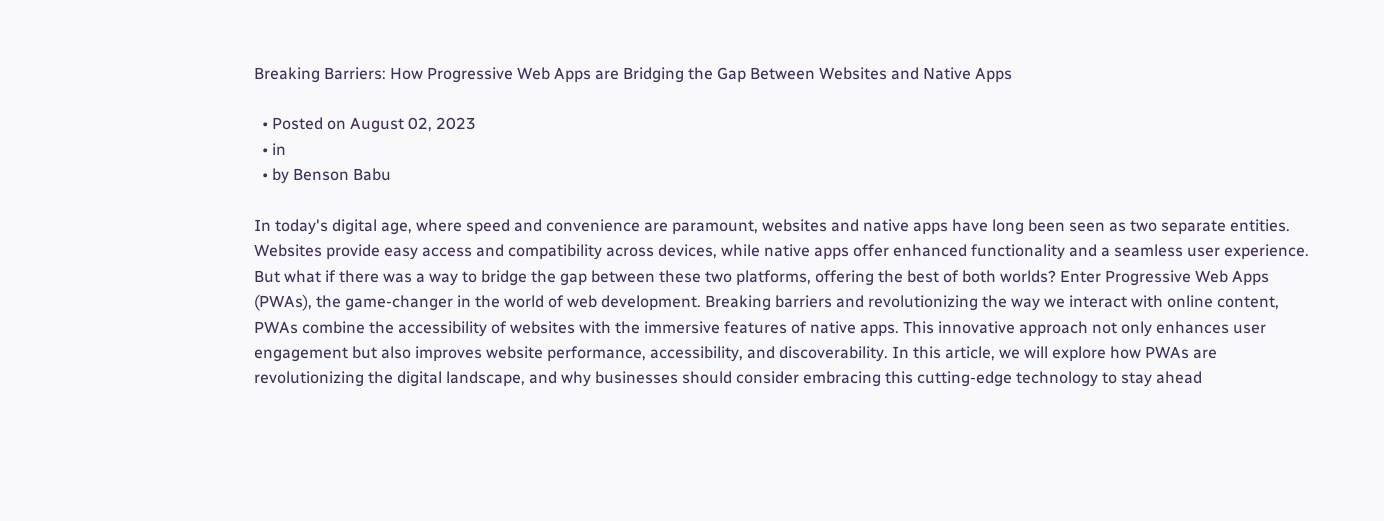Breaking Barriers: How Progressive Web Apps are Bridging the Gap Between Websites and Native Apps

  • Posted on August 02, 2023
  • in
  • by Benson Babu

In today's digital age, where speed and convenience are paramount, websites and native apps have long been seen as two separate entities. Websites provide easy access and compatibility across devices, while native apps offer enhanced functionality and a seamless user experience. But what if there was a way to bridge the gap between these two platforms, offering the best of both worlds? Enter Progressive Web Apps (PWAs), the game-changer in the world of web development. Breaking barriers and revolutionizing the way we interact with online content, PWAs combine the accessibility of websites with the immersive features of native apps. This innovative approach not only enhances user engagement but also improves website performance, accessibility, and discoverability. In this article, we will explore how PWAs are revolutionizing the digital landscape, and why businesses should consider embracing this cutting-edge technology to stay ahead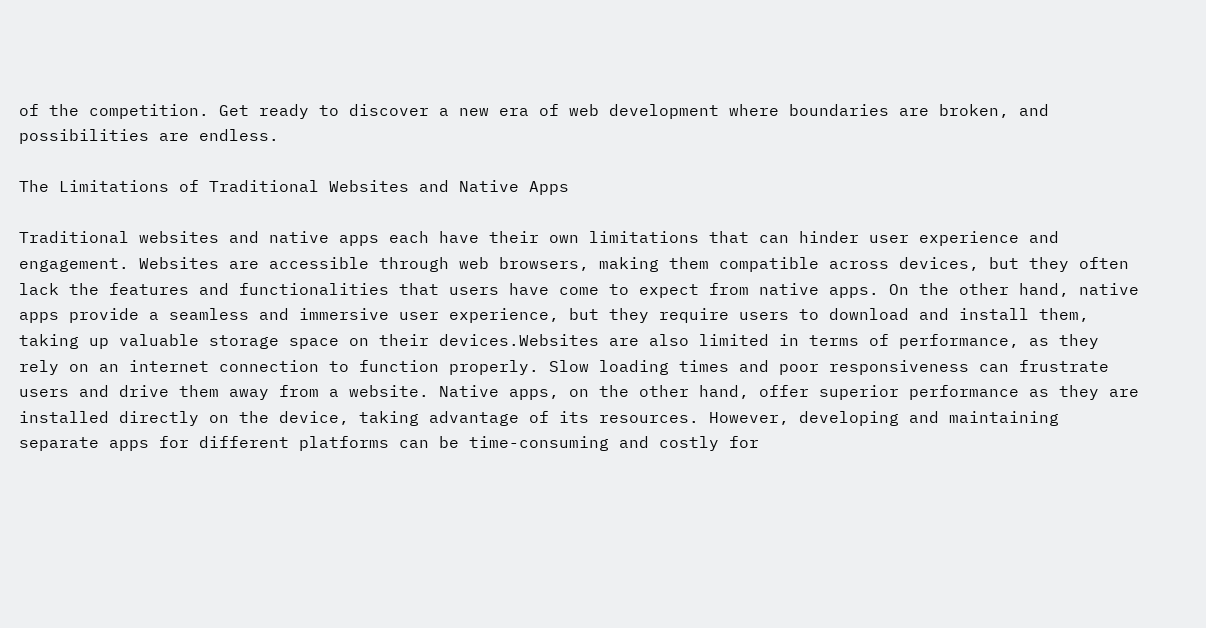of the competition. Get ready to discover a new era of web development where boundaries are broken, and possibilities are endless.

The Limitations of Traditional Websites and Native Apps

Traditional websites and native apps each have their own limitations that can hinder user experience and engagement. Websites are accessible through web browsers, making them compatible across devices, but they often lack the features and functionalities that users have come to expect from native apps. On the other hand, native apps provide a seamless and immersive user experience, but they require users to download and install them, taking up valuable storage space on their devices.Websites are also limited in terms of performance, as they rely on an internet connection to function properly. Slow loading times and poor responsiveness can frustrate users and drive them away from a website. Native apps, on the other hand, offer superior performance as they are installed directly on the device, taking advantage of its resources. However, developing and maintaining separate apps for different platforms can be time-consuming and costly for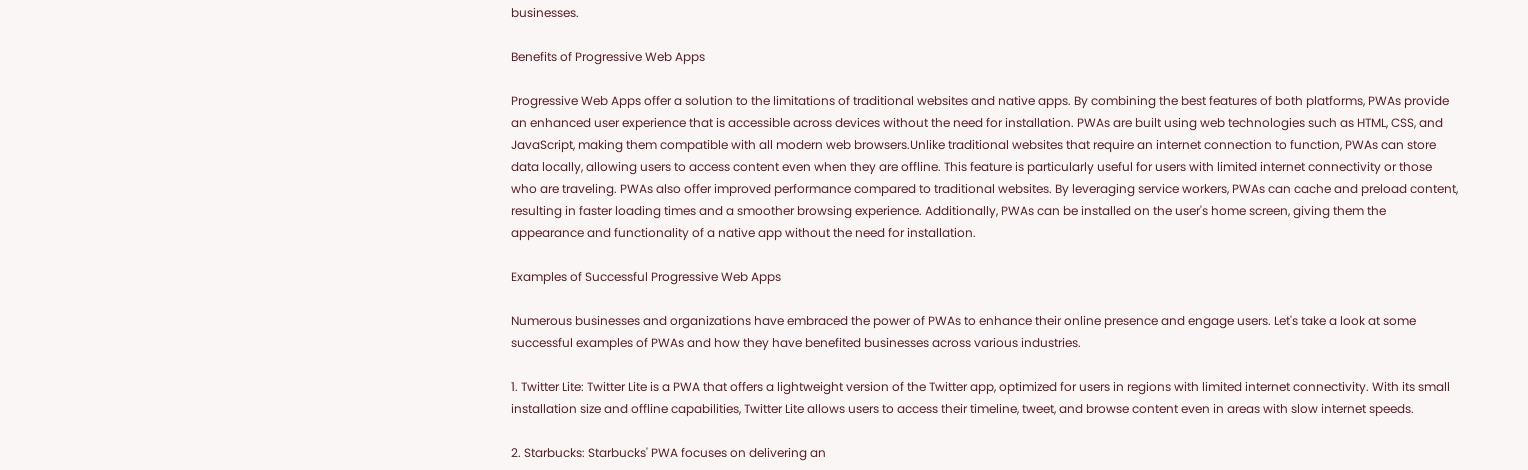businesses.

Benefits of Progressive Web Apps

Progressive Web Apps offer a solution to the limitations of traditional websites and native apps. By combining the best features of both platforms, PWAs provide an enhanced user experience that is accessible across devices without the need for installation. PWAs are built using web technologies such as HTML, CSS, and JavaScript, making them compatible with all modern web browsers.Unlike traditional websites that require an internet connection to function, PWAs can store data locally, allowing users to access content even when they are offline. This feature is particularly useful for users with limited internet connectivity or those who are traveling. PWAs also offer improved performance compared to traditional websites. By leveraging service workers, PWAs can cache and preload content, resulting in faster loading times and a smoother browsing experience. Additionally, PWAs can be installed on the user's home screen, giving them the appearance and functionality of a native app without the need for installation.

Examples of Successful Progressive Web Apps

Numerous businesses and organizations have embraced the power of PWAs to enhance their online presence and engage users. Let's take a look at some successful examples of PWAs and how they have benefited businesses across various industries.

1. Twitter Lite: Twitter Lite is a PWA that offers a lightweight version of the Twitter app, optimized for users in regions with limited internet connectivity. With its small installation size and offline capabilities, Twitter Lite allows users to access their timeline, tweet, and browse content even in areas with slow internet speeds.

2. Starbucks: Starbucks' PWA focuses on delivering an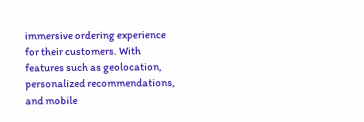immersive ordering experience for their customers. With features such as geolocation, personalized recommendations, and mobile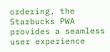ordering, the Starbucks PWA provides a seamless user experience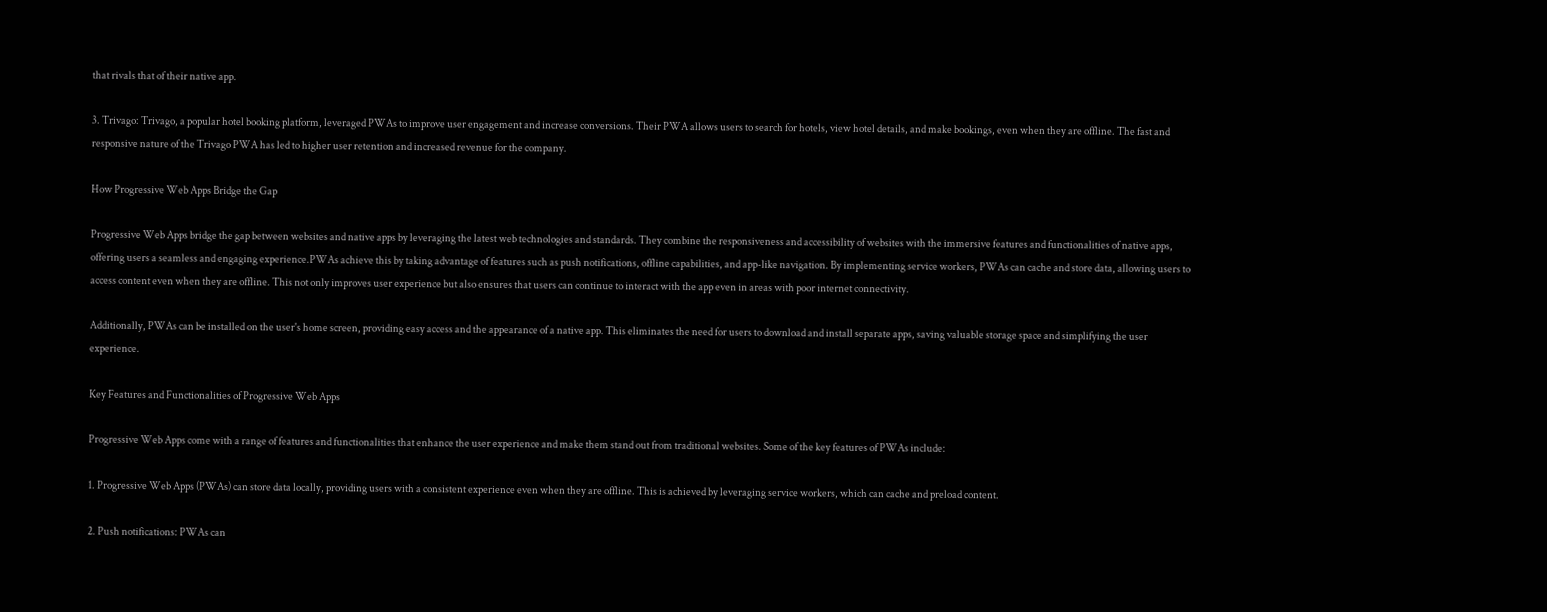that rivals that of their native app.

3. Trivago: Trivago, a popular hotel booking platform, leveraged PWAs to improve user engagement and increase conversions. Their PWA allows users to search for hotels, view hotel details, and make bookings, even when they are offline. The fast and responsive nature of the Trivago PWA has led to higher user retention and increased revenue for the company.

How Progressive Web Apps Bridge the Gap

Progressive Web Apps bridge the gap between websites and native apps by leveraging the latest web technologies and standards. They combine the responsiveness and accessibility of websites with the immersive features and functionalities of native apps, offering users a seamless and engaging experience.PWAs achieve this by taking advantage of features such as push notifications, offline capabilities, and app-like navigation. By implementing service workers, PWAs can cache and store data, allowing users to access content even when they are offline. This not only improves user experience but also ensures that users can continue to interact with the app even in areas with poor internet connectivity.

Additionally, PWAs can be installed on the user's home screen, providing easy access and the appearance of a native app. This eliminates the need for users to download and install separate apps, saving valuable storage space and simplifying the user experience.

Key Features and Functionalities of Progressive Web Apps

Progressive Web Apps come with a range of features and functionalities that enhance the user experience and make them stand out from traditional websites. Some of the key features of PWAs include:

1. Progressive Web Apps (PWAs) can store data locally, providing users with a consistent experience even when they are offline. This is achieved by leveraging service workers, which can cache and preload content.

2. Push notifications: PWAs can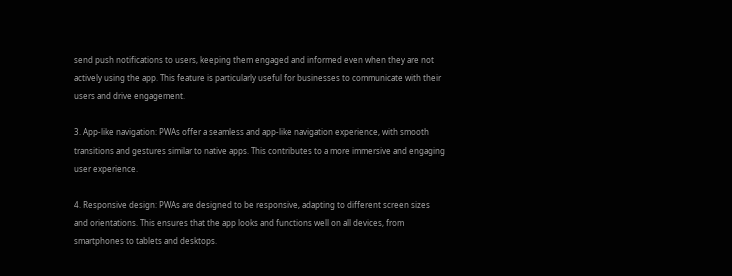send push notifications to users, keeping them engaged and informed even when they are not actively using the app. This feature is particularly useful for businesses to communicate with their users and drive engagement.

3. App-like navigation: PWAs offer a seamless and app-like navigation experience, with smooth transitions and gestures similar to native apps. This contributes to a more immersive and engaging user experience.

4. Responsive design: PWAs are designed to be responsive, adapting to different screen sizes and orientations. This ensures that the app looks and functions well on all devices, from smartphones to tablets and desktops.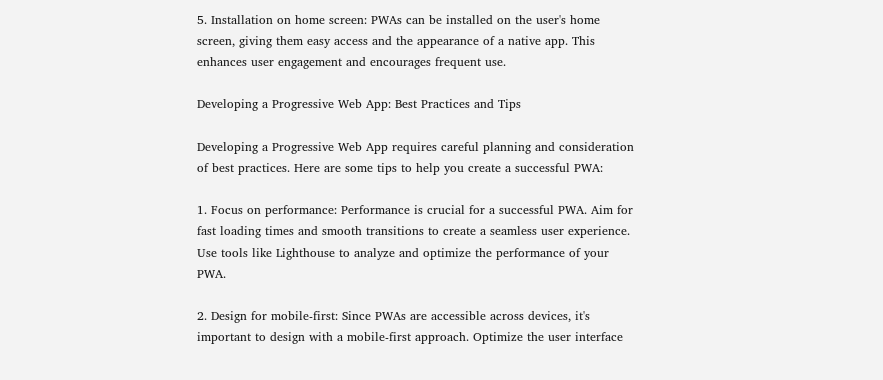5. Installation on home screen: PWAs can be installed on the user's home screen, giving them easy access and the appearance of a native app. This enhances user engagement and encourages frequent use.

Developing a Progressive Web App: Best Practices and Tips

Developing a Progressive Web App requires careful planning and consideration of best practices. Here are some tips to help you create a successful PWA:

1. Focus on performance: Performance is crucial for a successful PWA. Aim for fast loading times and smooth transitions to create a seamless user experience. Use tools like Lighthouse to analyze and optimize the performance of your PWA.

2. Design for mobile-first: Since PWAs are accessible across devices, it's important to design with a mobile-first approach. Optimize the user interface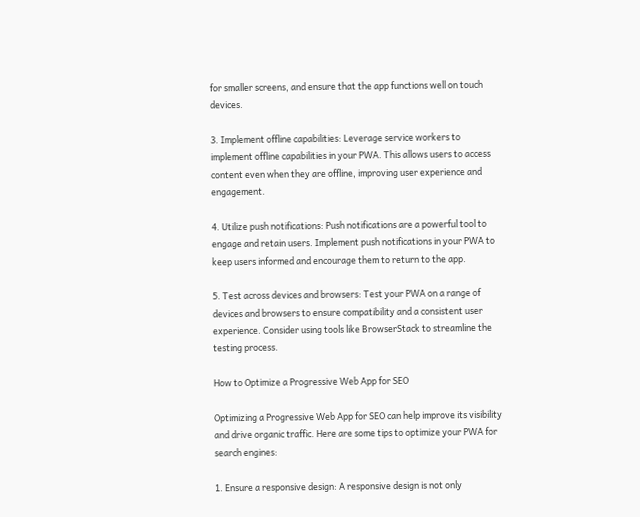for smaller screens, and ensure that the app functions well on touch devices.

3. Implement offline capabilities: Leverage service workers to implement offline capabilities in your PWA. This allows users to access content even when they are offline, improving user experience and engagement.

4. Utilize push notifications: Push notifications are a powerful tool to engage and retain users. Implement push notifications in your PWA to keep users informed and encourage them to return to the app.

5. Test across devices and browsers: Test your PWA on a range of devices and browsers to ensure compatibility and a consistent user experience. Consider using tools like BrowserStack to streamline the testing process.

How to Optimize a Progressive Web App for SEO

Optimizing a Progressive Web App for SEO can help improve its visibility and drive organic traffic. Here are some tips to optimize your PWA for search engines:

1. Ensure a responsive design: A responsive design is not only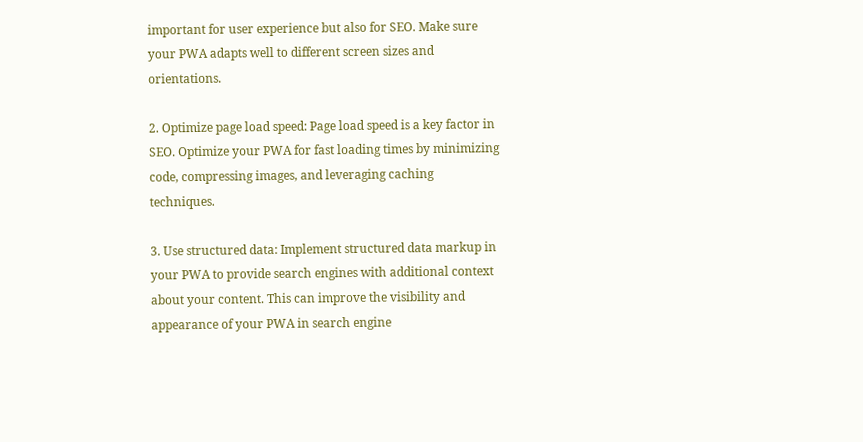important for user experience but also for SEO. Make sure your PWA adapts well to different screen sizes and orientations.

2. Optimize page load speed: Page load speed is a key factor in SEO. Optimize your PWA for fast loading times by minimizing code, compressing images, and leveraging caching techniques.

3. Use structured data: Implement structured data markup in your PWA to provide search engines with additional context about your content. This can improve the visibility and appearance of your PWA in search engine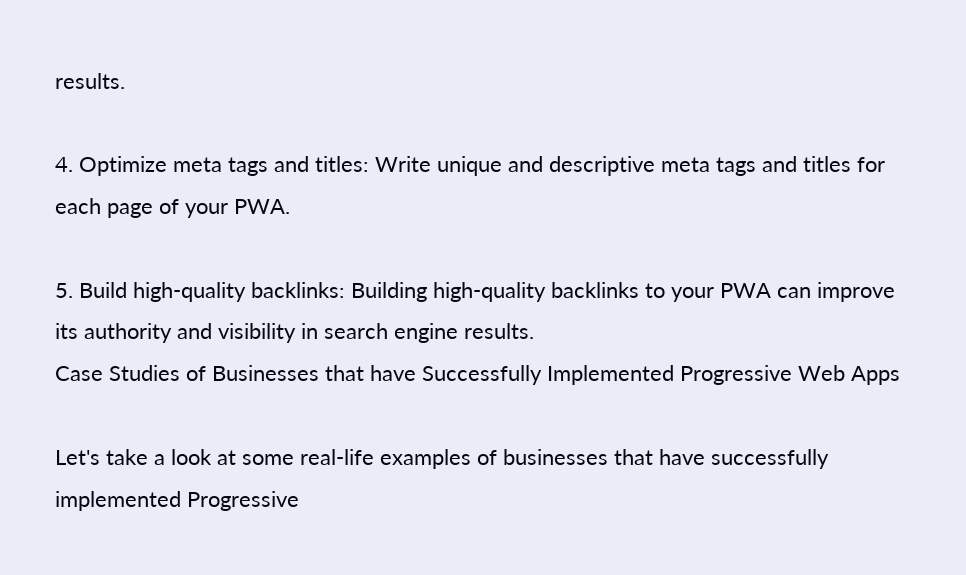results.

4. Optimize meta tags and titles: Write unique and descriptive meta tags and titles for each page of your PWA.

5. Build high-quality backlinks: Building high-quality backlinks to your PWA can improve its authority and visibility in search engine results.
Case Studies of Businesses that have Successfully Implemented Progressive Web Apps

Let's take a look at some real-life examples of businesses that have successfully implemented Progressive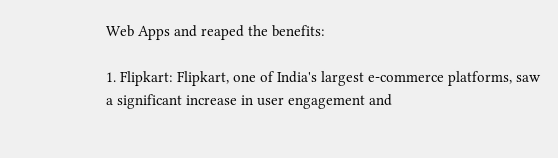Web Apps and reaped the benefits:

1. Flipkart: Flipkart, one of India's largest e-commerce platforms, saw a significant increase in user engagement and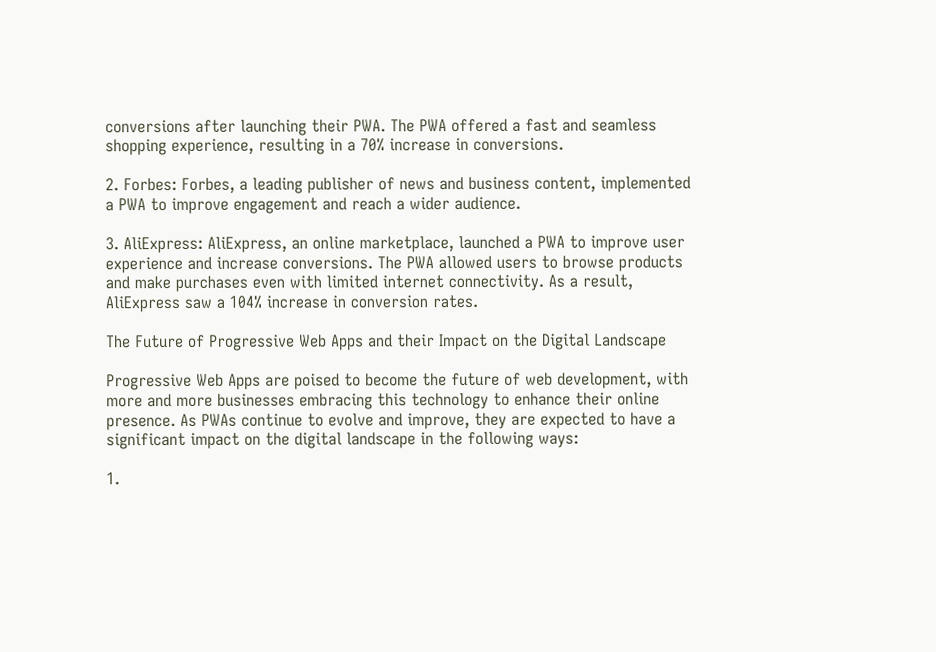conversions after launching their PWA. The PWA offered a fast and seamless shopping experience, resulting in a 70% increase in conversions.

2. Forbes: Forbes, a leading publisher of news and business content, implemented a PWA to improve engagement and reach a wider audience.

3. AliExpress: AliExpress, an online marketplace, launched a PWA to improve user experience and increase conversions. The PWA allowed users to browse products and make purchases even with limited internet connectivity. As a result, AliExpress saw a 104% increase in conversion rates.

The Future of Progressive Web Apps and their Impact on the Digital Landscape

Progressive Web Apps are poised to become the future of web development, with more and more businesses embracing this technology to enhance their online presence. As PWAs continue to evolve and improve, they are expected to have a significant impact on the digital landscape in the following ways:

1.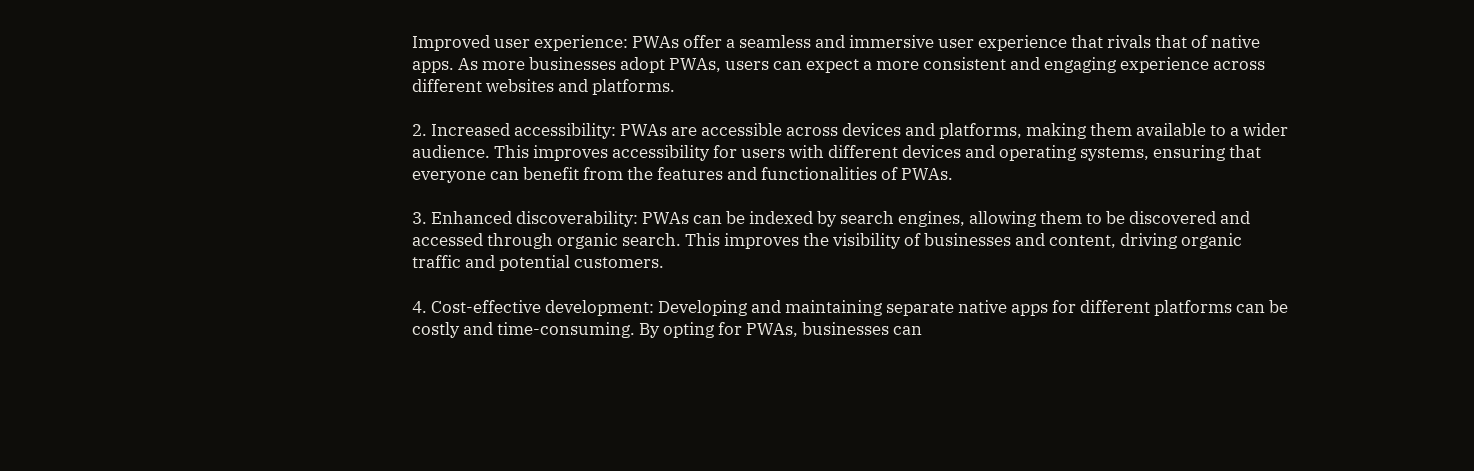Improved user experience: PWAs offer a seamless and immersive user experience that rivals that of native apps. As more businesses adopt PWAs, users can expect a more consistent and engaging experience across different websites and platforms.

2. Increased accessibility: PWAs are accessible across devices and platforms, making them available to a wider audience. This improves accessibility for users with different devices and operating systems, ensuring that everyone can benefit from the features and functionalities of PWAs.

3. Enhanced discoverability: PWAs can be indexed by search engines, allowing them to be discovered and accessed through organic search. This improves the visibility of businesses and content, driving organic traffic and potential customers.

4. Cost-effective development: Developing and maintaining separate native apps for different platforms can be costly and time-consuming. By opting for PWAs, businesses can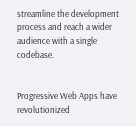streamline the development process and reach a wider audience with a single codebase.


Progressive Web Apps have revolutionized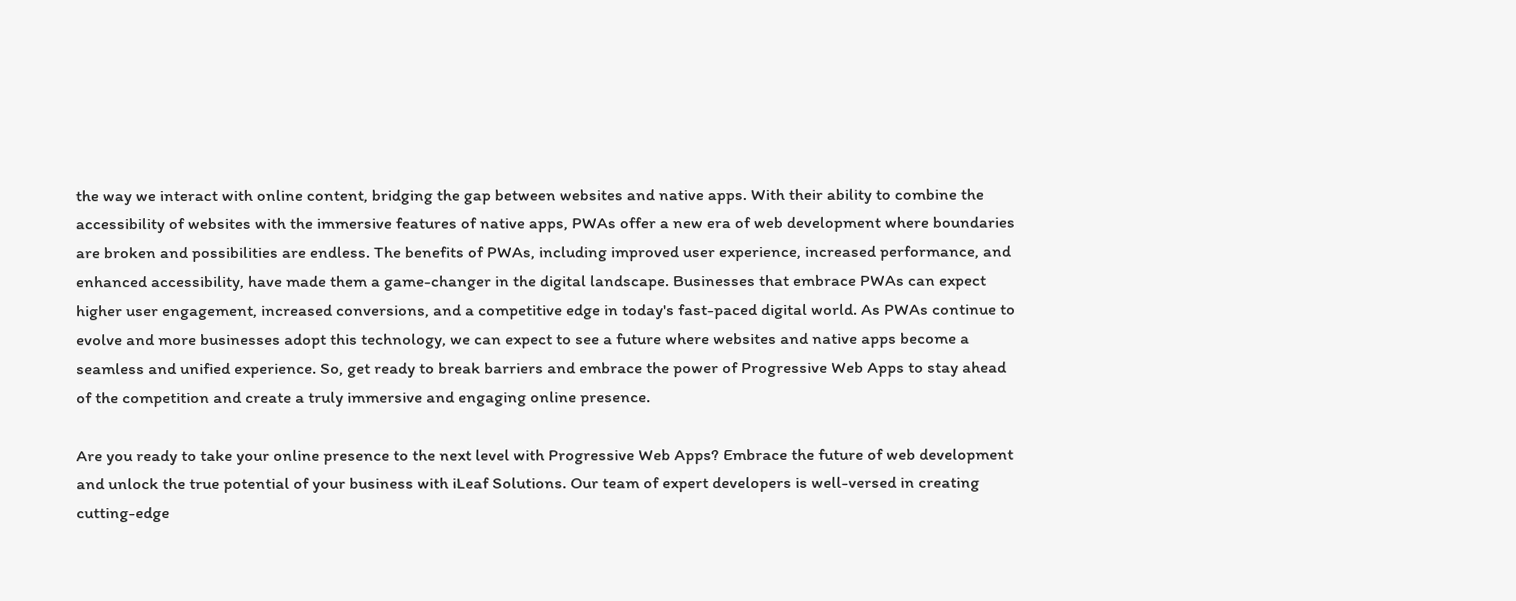the way we interact with online content, bridging the gap between websites and native apps. With their ability to combine the accessibility of websites with the immersive features of native apps, PWAs offer a new era of web development where boundaries are broken and possibilities are endless. The benefits of PWAs, including improved user experience, increased performance, and enhanced accessibility, have made them a game-changer in the digital landscape. Businesses that embrace PWAs can expect higher user engagement, increased conversions, and a competitive edge in today's fast-paced digital world. As PWAs continue to evolve and more businesses adopt this technology, we can expect to see a future where websites and native apps become a seamless and unified experience. So, get ready to break barriers and embrace the power of Progressive Web Apps to stay ahead of the competition and create a truly immersive and engaging online presence.

Are you ready to take your online presence to the next level with Progressive Web Apps? Embrace the future of web development and unlock the true potential of your business with iLeaf Solutions. Our team of expert developers is well-versed in creating cutting-edge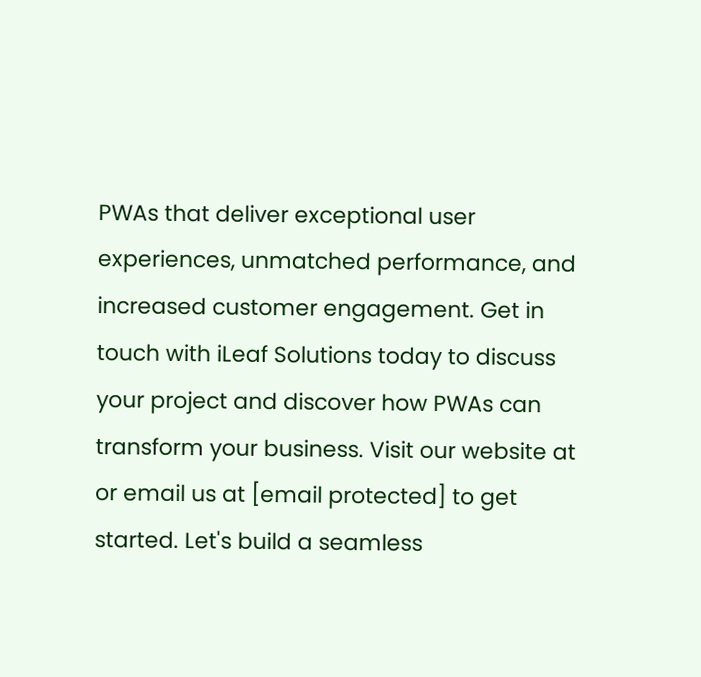PWAs that deliver exceptional user experiences, unmatched performance, and increased customer engagement. Get in touch with iLeaf Solutions today to discuss your project and discover how PWAs can transform your business. Visit our website at or email us at [email protected] to get started. Let's build a seamless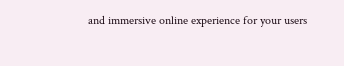and immersive online experience for your users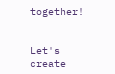together!


Let's create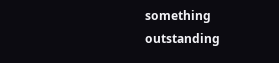something outstanding